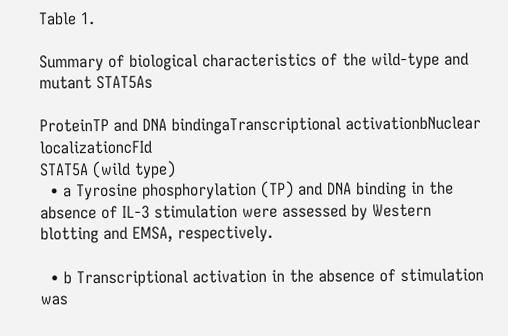Table 1.

Summary of biological characteristics of the wild-type and mutant STAT5As

ProteinTP and DNA bindingaTranscriptional activationbNuclear localizationcFId
STAT5A (wild type)
  • a Tyrosine phosphorylation (TP) and DNA binding in the absence of IL-3 stimulation were assessed by Western blotting and EMSA, respectively.

  • b Transcriptional activation in the absence of stimulation was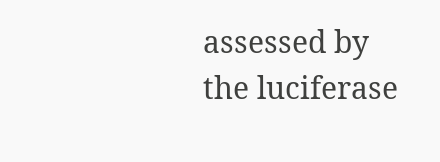assessed by the luciferase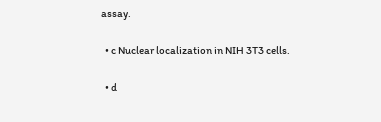assay.

  • c Nuclear localization in NIH 3T3 cells.

  • d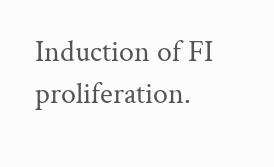Induction of FI proliferation.